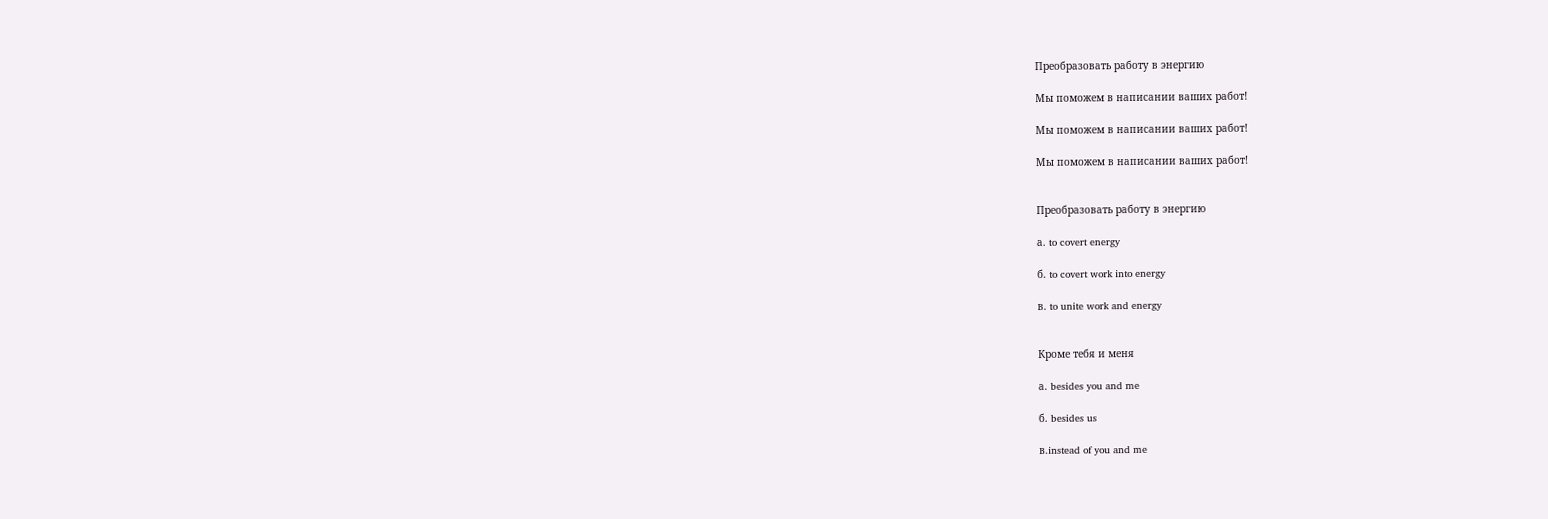Преобразовать работу в энергию

Мы поможем в написании ваших работ!

Мы поможем в написании ваших работ!

Мы поможем в написании ваших работ!


Преобразовать работу в энергию

а. to covert energy

б. to covert work into energy

в. to unite work and energy


Кроме тебя и меня

а. besides you and me

б. besides us

в.instead of you and me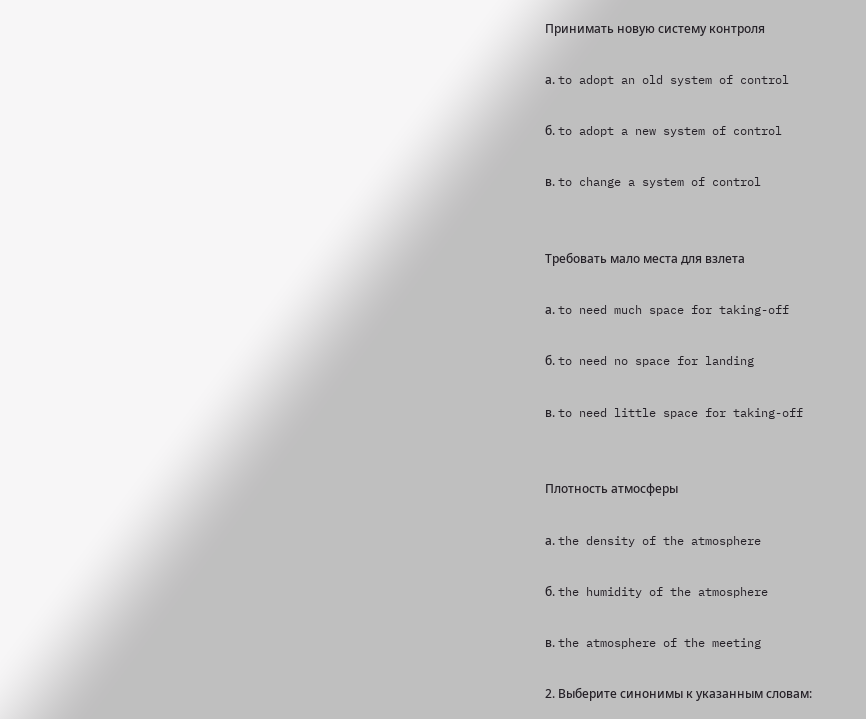Принимать новую систему контроля

а. to adopt an old system of control

б. to adopt a new system of control

в. to change a system of control


Требовать мало места для взлета

а. to need much space for taking-off

б. to need no space for landing

в. to need little space for taking-off


Плотность атмосферы

а. the density of the atmosphere

б. the humidity of the atmosphere

в. the atmosphere of the meeting

2. Выберите синонимы к указанным словам: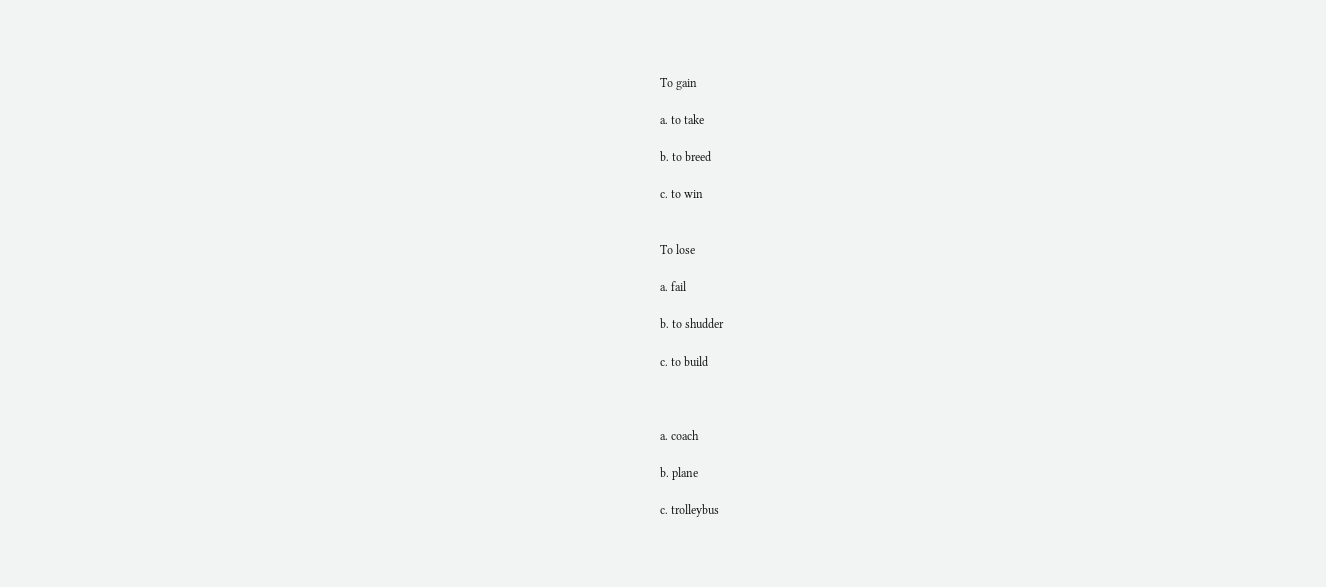To gain

a. to take

b. to breed

c. to win


To lose

a. fail

b. to shudder

c. to build



a. coach

b. plane

c. trolleybus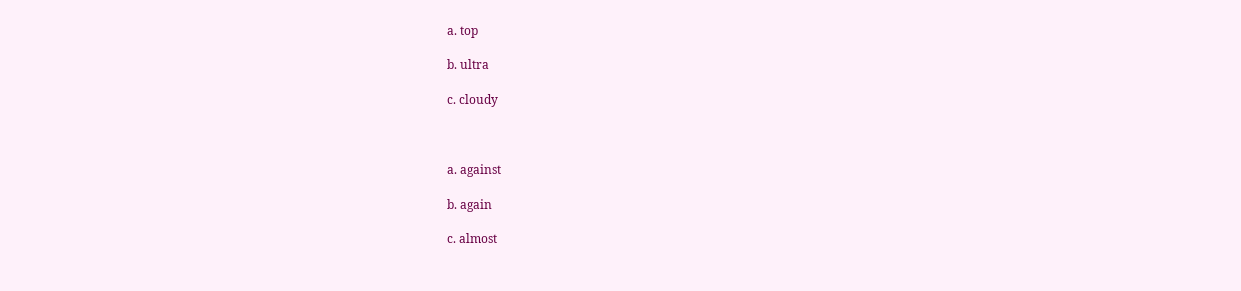a. top

b. ultra

c. cloudy



a. against

b. again

c. almost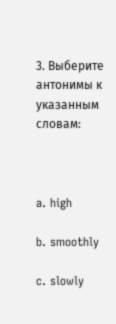3. Выберите антонимы к указанным словам:



a. high

b. smoothly

c. slowly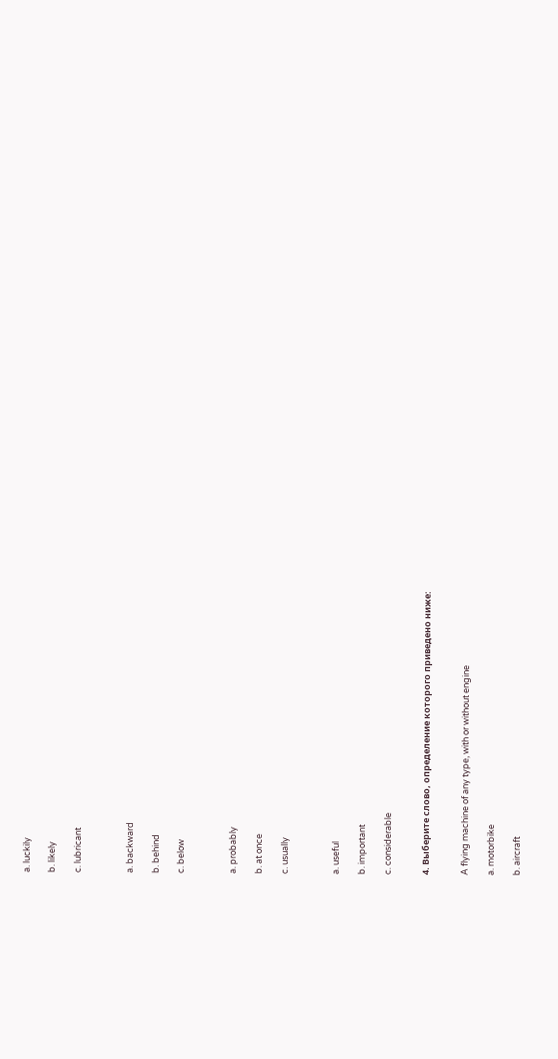a. luckily

b. likely

c. lubricant



a. backward

b. behind

c. below



a. probably

b. at once

c. usually



a. useful

b. important

c. considerable


4. Выберите слово, определение которого приведено ниже:


A flying machine of any type, with or without engine

a. motorbike

b. aircraft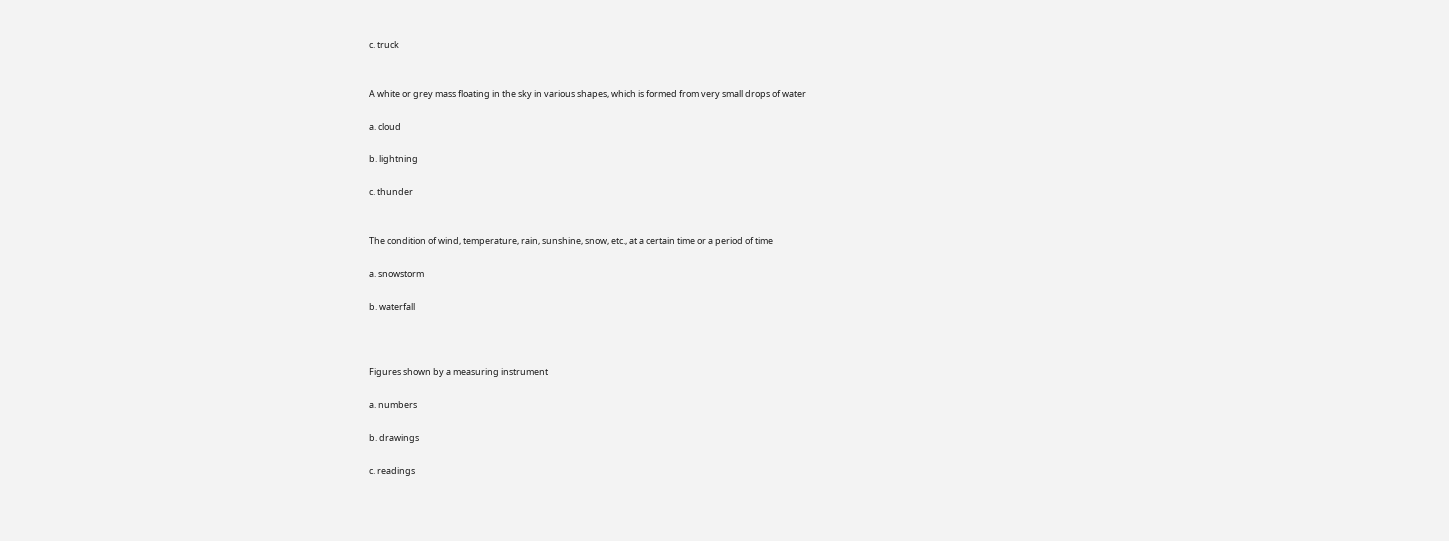c. truck


A white or grey mass floating in the sky in various shapes, which is formed from very small drops of water

a. cloud

b. lightning

c. thunder


The condition of wind, temperature, rain, sunshine, snow, etc., at a certain time or a period of time

a. snowstorm

b. waterfall



Figures shown by a measuring instrument

a. numbers

b. drawings

c. readings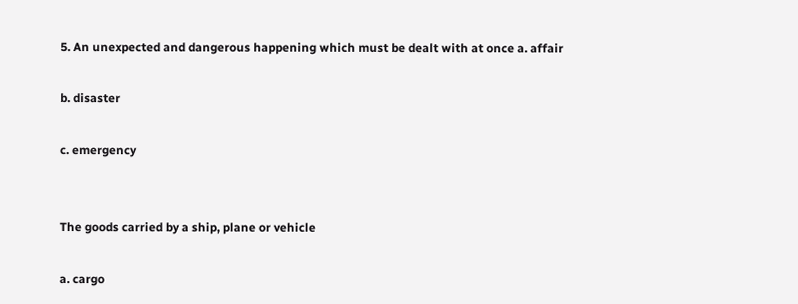5. An unexpected and dangerous happening which must be dealt with at once a. affair

b. disaster

c. emergency


The goods carried by a ship, plane or vehicle

a. cargo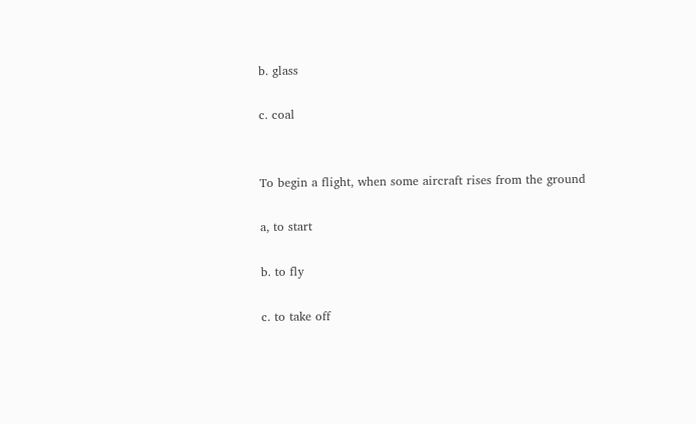b. glass

c. coal


To begin a flight, when some aircraft rises from the ground

a, to start

b. to fly

c. to take off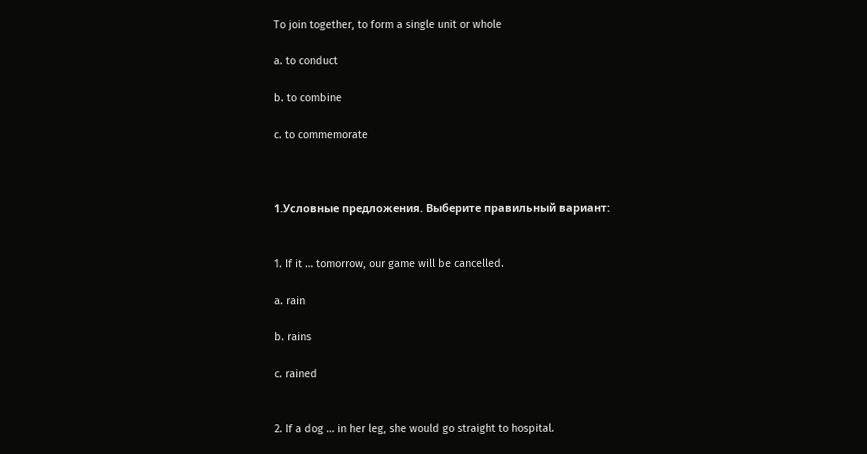To join together, to form a single unit or whole

a. to conduct

b. to combine

c. to commemorate



1.Условные предложения. Выберите правильный вариант:


1. If it … tomorrow, our game will be cancelled.

a. rain

b. rains

c. rained


2. If a dog … in her leg, she would go straight to hospital.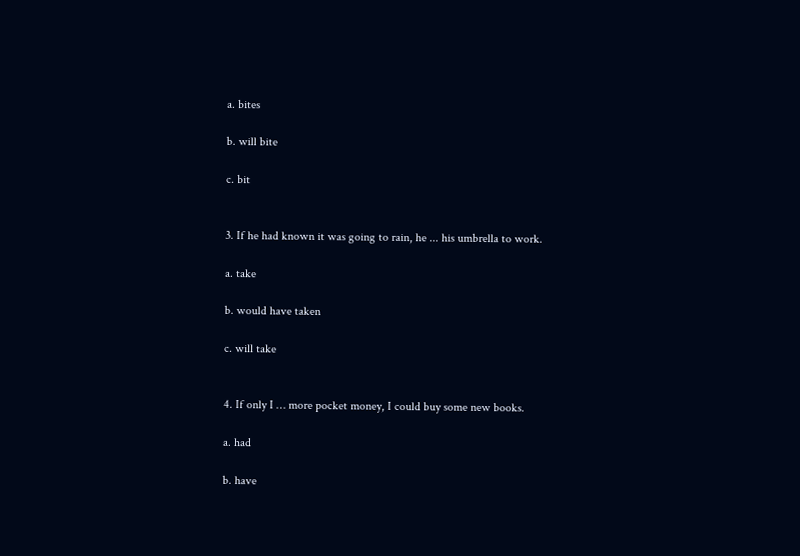a. bites

b. will bite

c. bit


3. If he had known it was going to rain, he ... his umbrella to work.

a. take

b. would have taken

c. will take


4. If only I … more pocket money, I could buy some new books.

a. had

b. have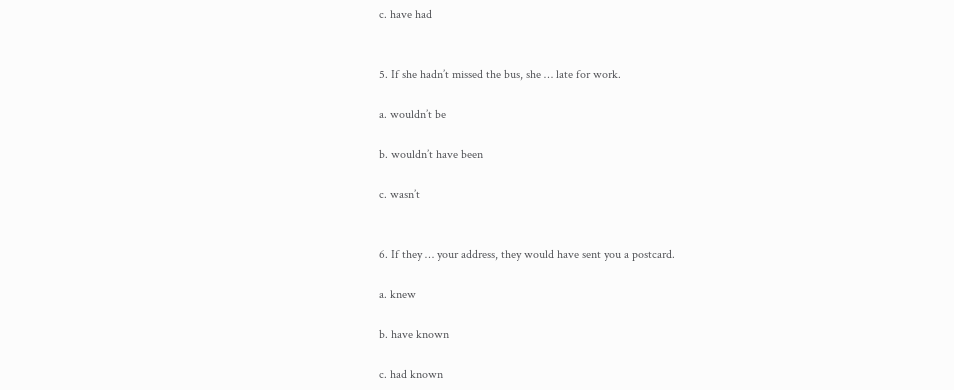c. have had


5. If she hadn’t missed the bus, she … late for work.

a. wouldn’t be

b. wouldn’t have been

c. wasn’t


6. If they … your address, they would have sent you a postcard.

a. knew

b. have known

c. had known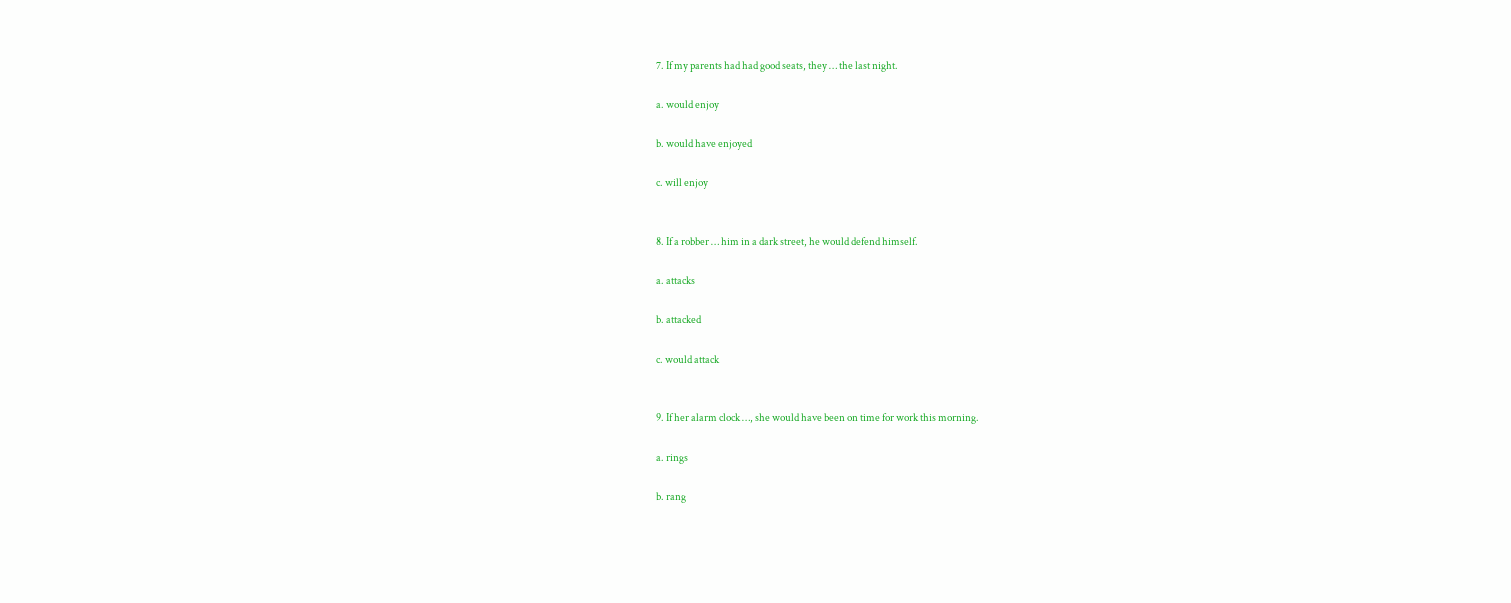7. If my parents had had good seats, they … the last night.

a. would enjoy

b. would have enjoyed

c. will enjoy


8. If a robber … him in a dark street, he would defend himself.

a. attacks

b. attacked

c. would attack


9. If her alarm clock …, she would have been on time for work this morning.

a. rings

b. rang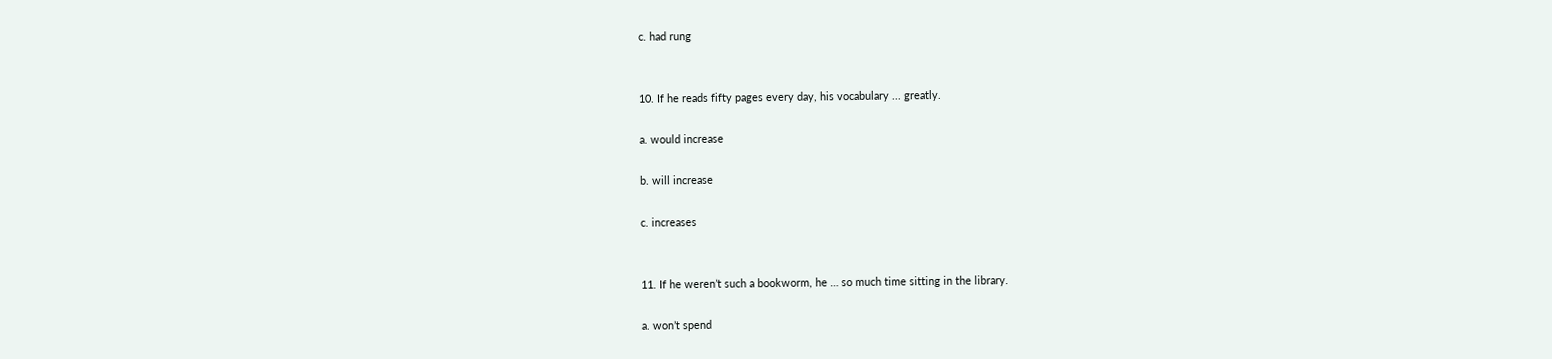c. had rung


10. If he reads fifty pages every day, his vocabulary ... greatly.

a. would increase

b. will increase

c. increases


11. If he weren’t such a bookworm, he … so much time sitting in the library.

a. won’t spend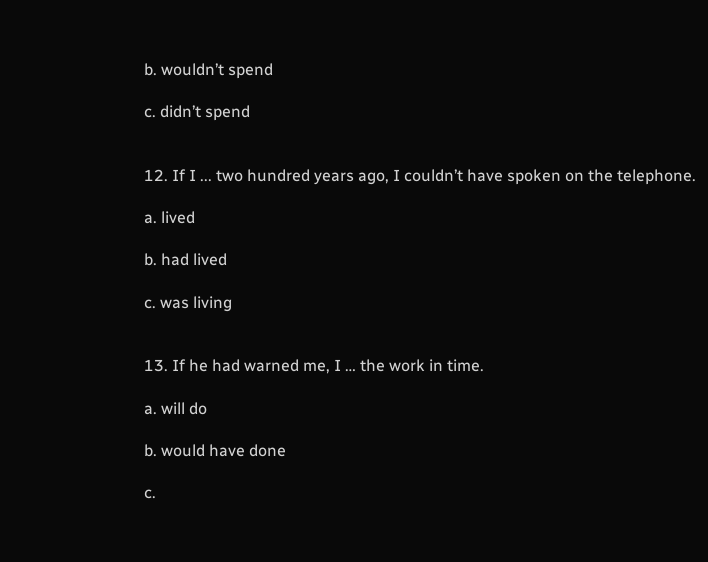b. wouldn’t spend

c. didn’t spend


12. If I ... two hundred years ago, I couldn’t have spoken on the telephone.

a. lived

b. had lived

c. was living


13. If he had warned me, I … the work in time.

a. will do

b. would have done

c.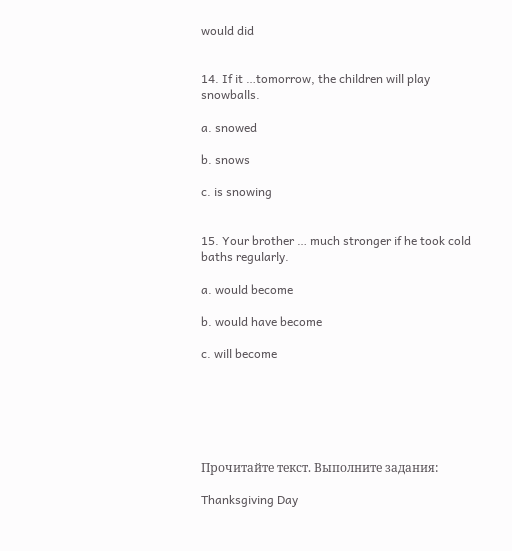would did


14. If it …tomorrow, the children will play snowballs.

a. snowed

b. snows

c. is snowing


15. Your brother … much stronger if he took cold baths regularly.

a. would become

b. would have become

c. will become






Прочитайте текст. Выполните задания:

Thanksgiving Day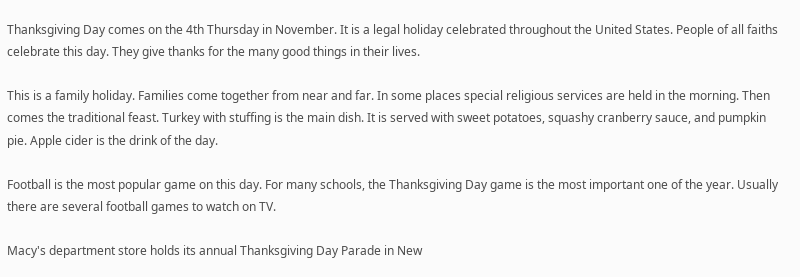Thanksgiving Day comes on the 4th Thursday in November. It is a legal holiday celebrated throughout the United States. People of all faiths celebrate this day. They give thanks for the many good things in their lives.

This is a family holiday. Families come together from near and far. In some places special religious services are held in the morning. Then comes the traditional feast. Turkey with stuffing is the main dish. It is served with sweet potatoes, squashy cranberry sauce, and pumpkin pie. Apple cider is the drink of the day.

Football is the most popular game on this day. For many schools, the Thanksgiving Day game is the most important one of the year. Usually there are several football games to watch on TV.

Macy's department store holds its annual Thanksgiving Day Parade in New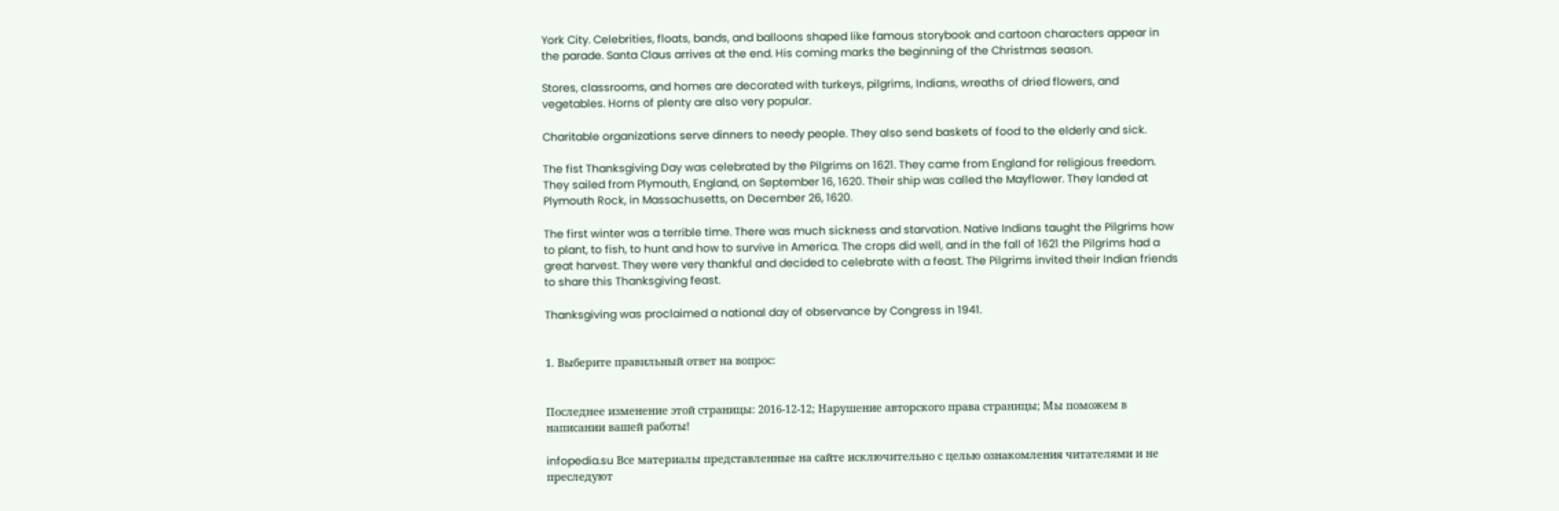York City. Celebrities, floats, bands, and balloons shaped like famous storybook and cartoon characters appear in the parade. Santa Claus arrives at the end. His coming marks the beginning of the Christmas season.

Stores, classrooms, and homes are decorated with turkeys, pilgrims, Indians, wreaths of dried flowers, and vegetables. Horns of plenty are also very popular.

Charitable organizations serve dinners to needy people. They also send baskets of food to the elderly and sick.

The fist Thanksgiving Day was celebrated by the Pilgrims on 1621. They came from England for religious freedom. They sailed from Plymouth, England, on September 16, 1620. Their ship was called the Mayflower. They landed at Plymouth Rock, in Massachusetts, on December 26, 1620.

The first winter was a terrible time. There was much sickness and starvation. Native Indians taught the Pilgrims how to plant, to fish, to hunt and how to survive in America. The crops did well, and in the fall of 1621 the Pilgrims had a great harvest. They were very thankful and decided to celebrate with a feast. The Pilgrims invited their Indian friends to share this Thanksgiving feast.

Thanksgiving was proclaimed a national day of observance by Congress in 1941.


1. Выберите правильный ответ на вопрос:


Последнее изменение этой страницы: 2016-12-12; Нарушение авторского права страницы; Мы поможем в написании вашей работы!

infopedia.su Все материалы представленные на сайте исключительно с целью ознакомления читателями и не преследуют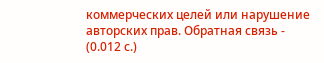коммерческих целей или нарушение авторских прав. Обратная связь - (0.012 с.)